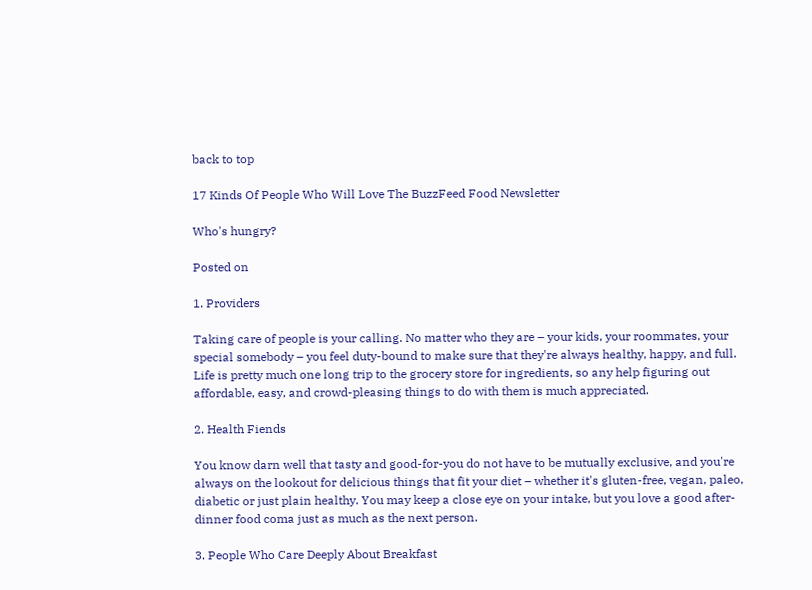back to top

17 Kinds Of People Who Will Love The BuzzFeed Food Newsletter

Who's hungry?

Posted on

1. Providers

Taking care of people is your calling. No matter who they are – your kids, your roommates, your special somebody – you feel duty-bound to make sure that they're always healthy, happy, and full. Life is pretty much one long trip to the grocery store for ingredients, so any help figuring out affordable, easy, and crowd-pleasing things to do with them is much appreciated.

2. Health Fiends

You know darn well that tasty and good-for-you do not have to be mutually exclusive, and you're always on the lookout for delicious things that fit your diet – whether it's gluten-free, vegan, paleo, diabetic or just plain healthy. You may keep a close eye on your intake, but you love a good after-dinner food coma just as much as the next person.

3. People Who Care Deeply About Breakfast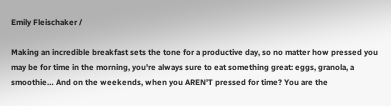Emily Fleischaker /

Making an incredible breakfast sets the tone for a productive day, so no matter how pressed you may be for time in the morning, you're always sure to eat something great: eggs, granola, a smoothie… And on the weekends, when you AREN'T pressed for time? You are the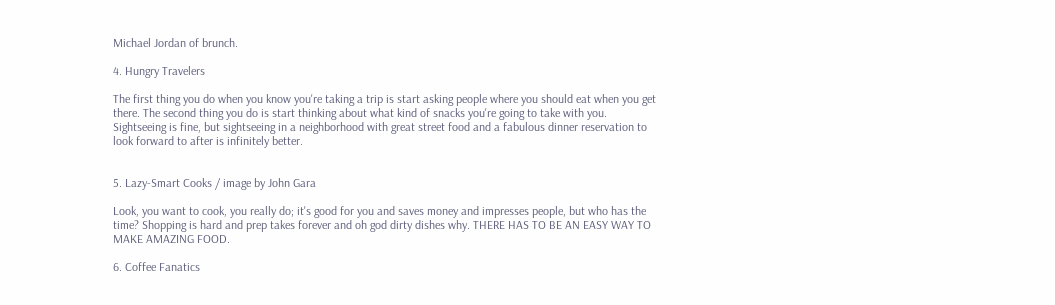Michael Jordan of brunch.

4. Hungry Travelers

The first thing you do when you know you're taking a trip is start asking people where you should eat when you get there. The second thing you do is start thinking about what kind of snacks you're going to take with you. Sightseeing is fine, but sightseeing in a neighborhood with great street food and a fabulous dinner reservation to look forward to after is infinitely better.


5. Lazy-Smart Cooks / image by John Gara

Look, you want to cook, you really do; it's good for you and saves money and impresses people, but who has the time? Shopping is hard and prep takes forever and oh god dirty dishes why. THERE HAS TO BE AN EASY WAY TO MAKE AMAZING FOOD.

6. Coffee Fanatics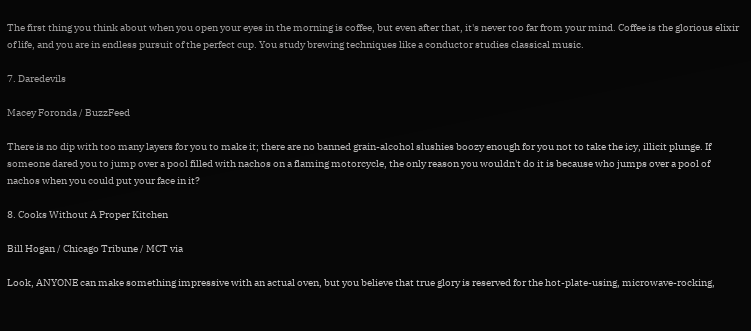The first thing you think about when you open your eyes in the morning is coffee, but even after that, it's never too far from your mind. Coffee is the glorious elixir of life, and you are in endless pursuit of the perfect cup. You study brewing techniques like a conductor studies classical music.

7. Daredevils

Macey Foronda / BuzzFeed

There is no dip with too many layers for you to make it; there are no banned grain-alcohol slushies boozy enough for you not to take the icy, illicit plunge. If someone dared you to jump over a pool filled with nachos on a flaming motorcycle, the only reason you wouldn't do it is because who jumps over a pool of nachos when you could put your face in it?

8. Cooks Without A Proper Kitchen

Bill Hogan / Chicago Tribune / MCT via

Look, ANYONE can make something impressive with an actual oven, but you believe that true glory is reserved for the hot-plate-using, microwave-rocking,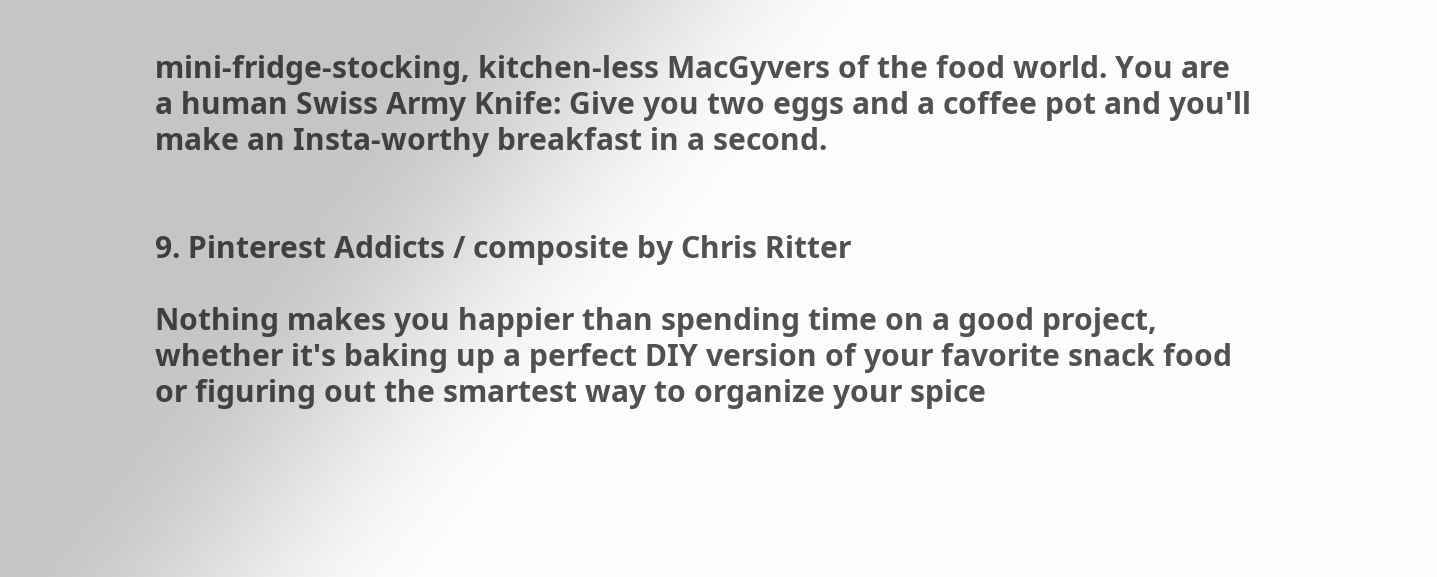mini-fridge-stocking, kitchen-less MacGyvers of the food world. You are a human Swiss Army Knife: Give you two eggs and a coffee pot and you'll make an Insta-worthy breakfast in a second.


9. Pinterest Addicts / composite by Chris Ritter

Nothing makes you happier than spending time on a good project, whether it's baking up a perfect DIY version of your favorite snack food or figuring out the smartest way to organize your spice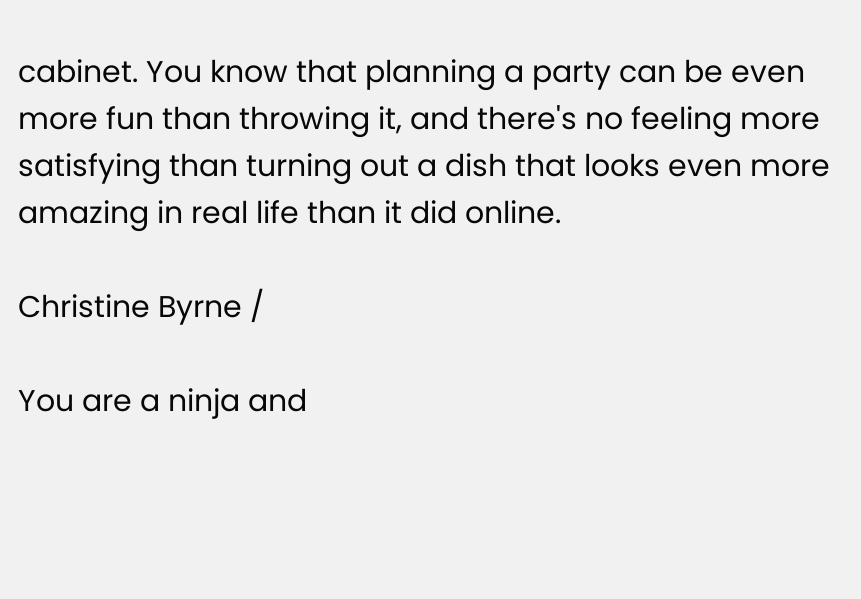cabinet. You know that planning a party can be even more fun than throwing it, and there's no feeling more satisfying than turning out a dish that looks even more amazing in real life than it did online.

Christine Byrne /

You are a ninja and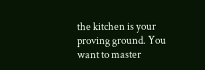the kitchen is your proving ground. You want to master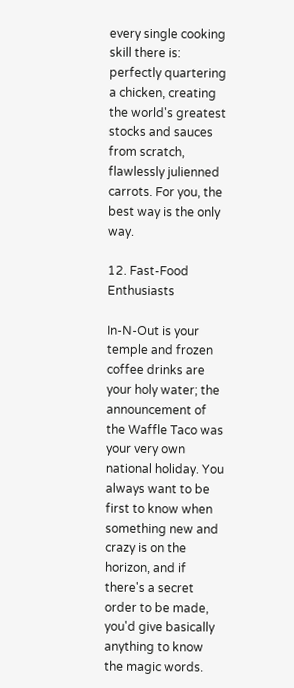every single cooking skill there is: perfectly quartering a chicken, creating the world's greatest stocks and sauces from scratch, flawlessly julienned carrots. For you, the best way is the only way.

12. Fast-Food Enthusiasts

In-N-Out is your temple and frozen coffee drinks are your holy water; the announcement of the Waffle Taco was your very own national holiday. You always want to be first to know when something new and crazy is on the horizon, and if there's a secret order to be made, you'd give basically anything to know the magic words.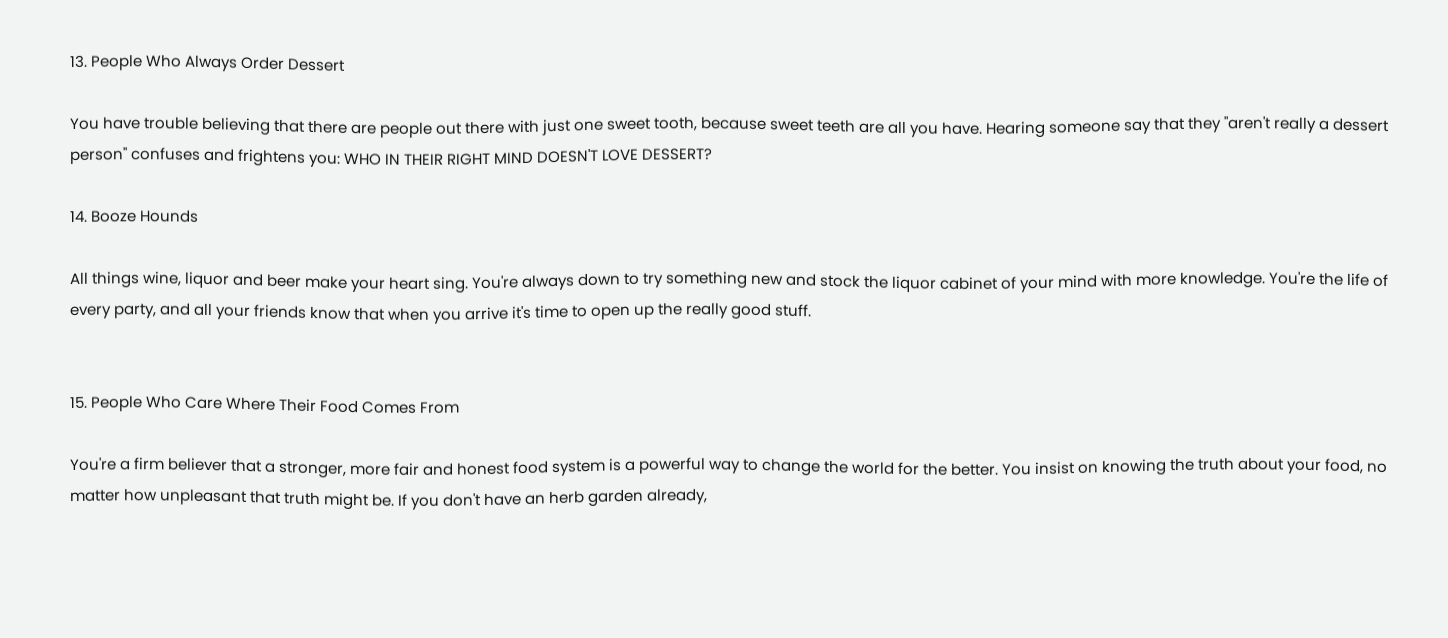13. People Who Always Order Dessert

You have trouble believing that there are people out there with just one sweet tooth, because sweet teeth are all you have. Hearing someone say that they "aren't really a dessert person" confuses and frightens you: WHO IN THEIR RIGHT MIND DOESN'T LOVE DESSERT?

14. Booze Hounds

All things wine, liquor and beer make your heart sing. You're always down to try something new and stock the liquor cabinet of your mind with more knowledge. You're the life of every party, and all your friends know that when you arrive it's time to open up the really good stuff.


15. People Who Care Where Their Food Comes From

You're a firm believer that a stronger, more fair and honest food system is a powerful way to change the world for the better. You insist on knowing the truth about your food, no matter how unpleasant that truth might be. If you don't have an herb garden already,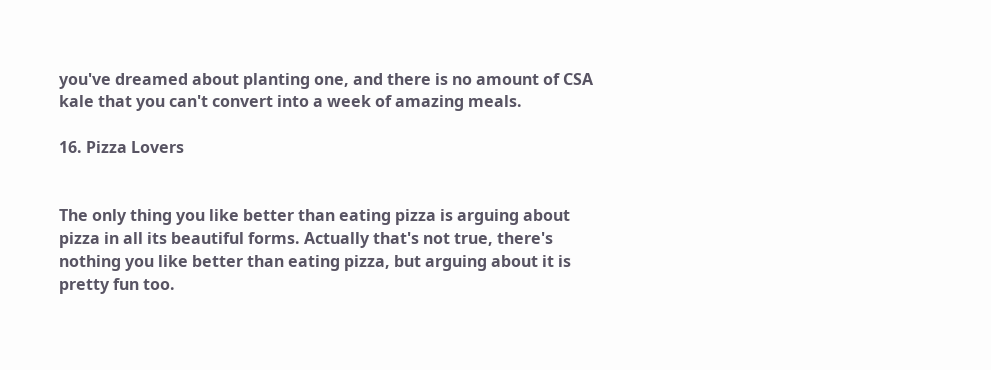you've dreamed about planting one, and there is no amount of CSA kale that you can't convert into a week of amazing meals.

16. Pizza Lovers


The only thing you like better than eating pizza is arguing about pizza in all its beautiful forms. Actually that's not true, there's nothing you like better than eating pizza, but arguing about it is pretty fun too.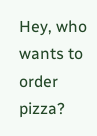Hey, who wants to order pizza?